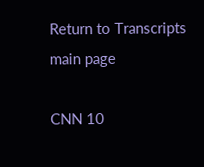Return to Transcripts main page

CNN 10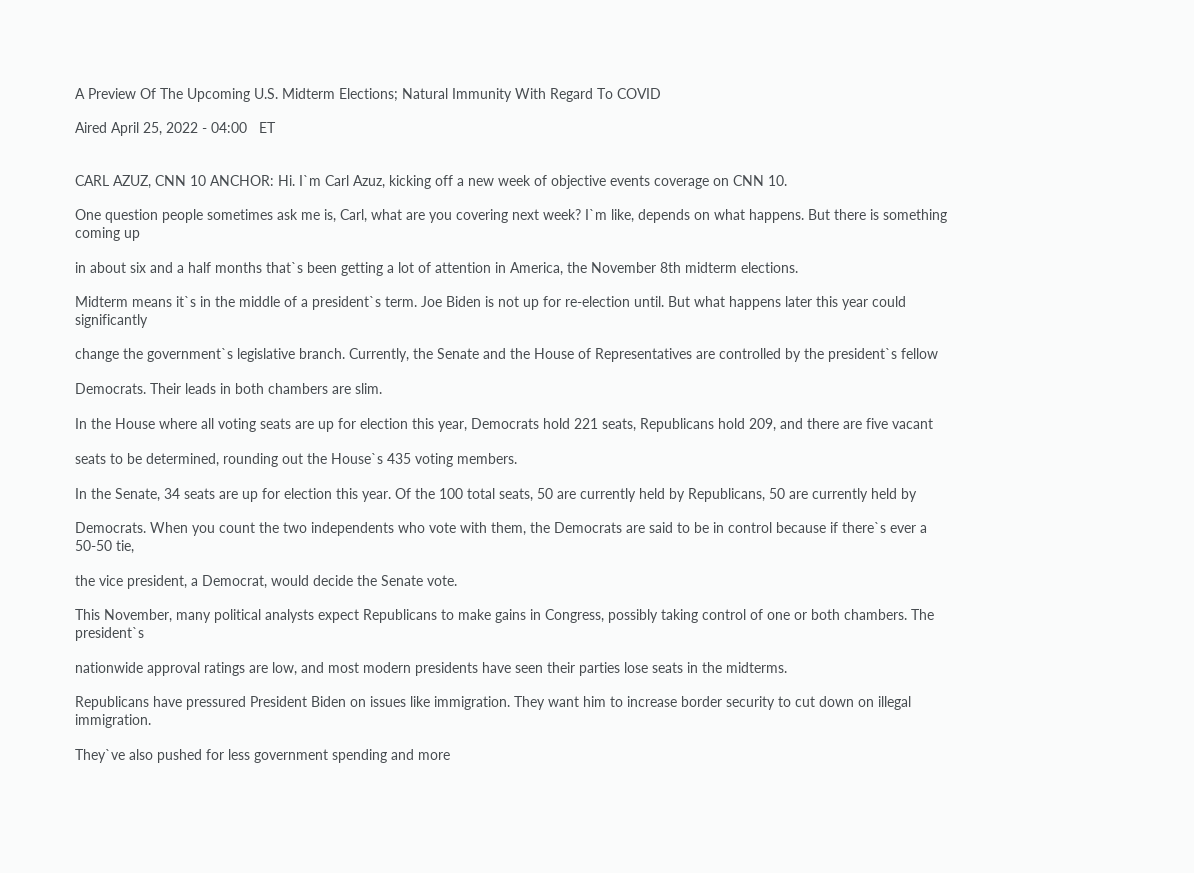A Preview Of The Upcoming U.S. Midterm Elections; Natural Immunity With Regard To COVID

Aired April 25, 2022 - 04:00   ET


CARL AZUZ, CNN 10 ANCHOR: Hi. I`m Carl Azuz, kicking off a new week of objective events coverage on CNN 10.

One question people sometimes ask me is, Carl, what are you covering next week? I`m like, depends on what happens. But there is something coming up

in about six and a half months that`s been getting a lot of attention in America, the November 8th midterm elections.

Midterm means it`s in the middle of a president`s term. Joe Biden is not up for re-election until. But what happens later this year could significantly

change the government`s legislative branch. Currently, the Senate and the House of Representatives are controlled by the president`s fellow

Democrats. Their leads in both chambers are slim.

In the House where all voting seats are up for election this year, Democrats hold 221 seats, Republicans hold 209, and there are five vacant

seats to be determined, rounding out the House`s 435 voting members.

In the Senate, 34 seats are up for election this year. Of the 100 total seats, 50 are currently held by Republicans, 50 are currently held by

Democrats. When you count the two independents who vote with them, the Democrats are said to be in control because if there`s ever a 50-50 tie,

the vice president, a Democrat, would decide the Senate vote.

This November, many political analysts expect Republicans to make gains in Congress, possibly taking control of one or both chambers. The president`s

nationwide approval ratings are low, and most modern presidents have seen their parties lose seats in the midterms.

Republicans have pressured President Biden on issues like immigration. They want him to increase border security to cut down on illegal immigration.

They`ve also pushed for less government spending and more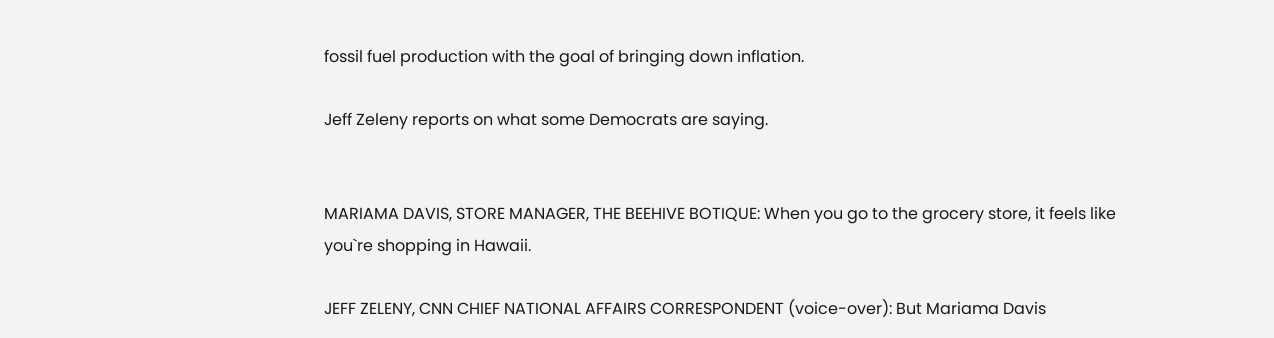fossil fuel production with the goal of bringing down inflation.

Jeff Zeleny reports on what some Democrats are saying.


MARIAMA DAVIS, STORE MANAGER, THE BEEHIVE BOTIQUE: When you go to the grocery store, it feels like you`re shopping in Hawaii.

JEFF ZELENY, CNN CHIEF NATIONAL AFFAIRS CORRESPONDENT (voice-over): But Mariama Davis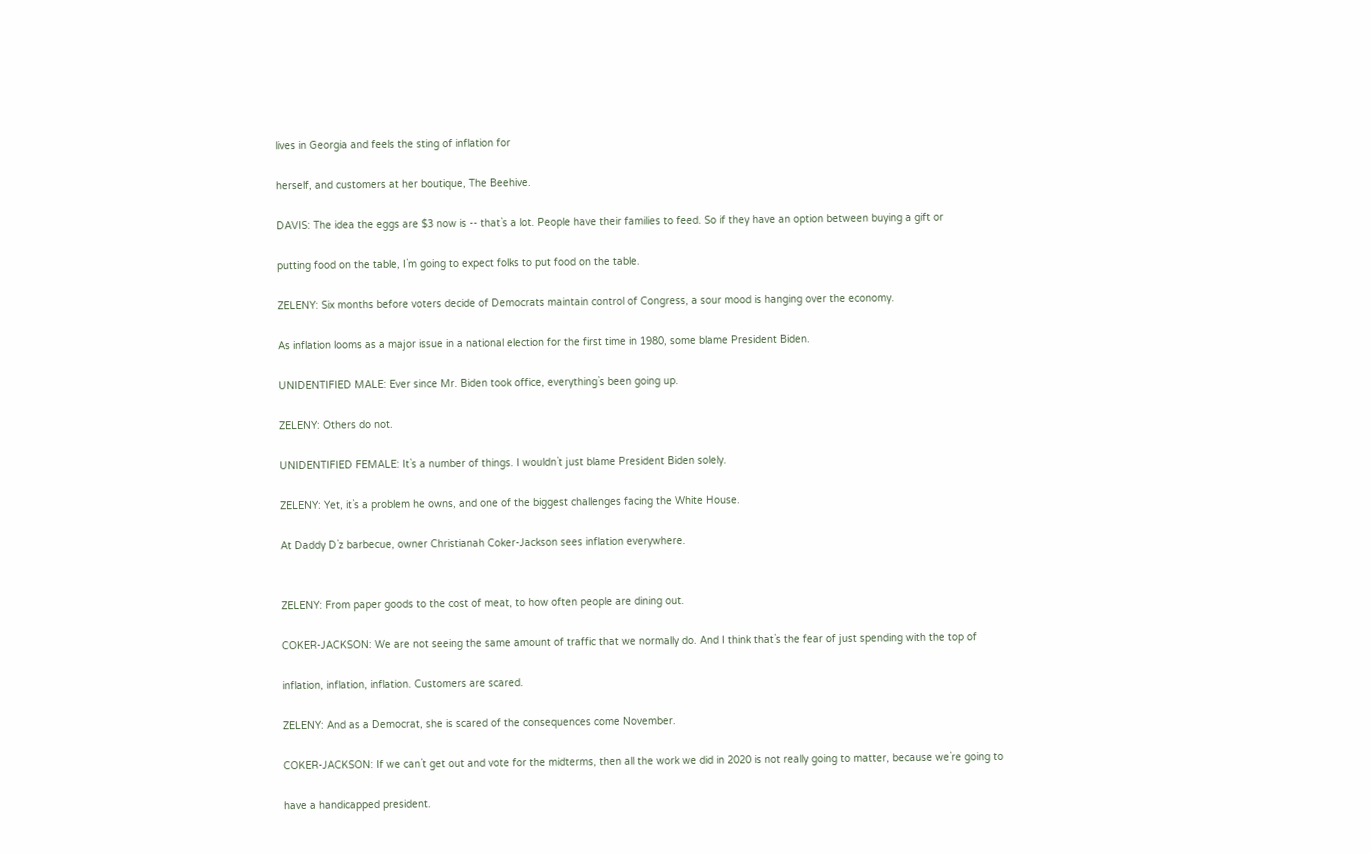lives in Georgia and feels the sting of inflation for

herself, and customers at her boutique, The Beehive.

DAVIS: The idea the eggs are $3 now is -- that`s a lot. People have their families to feed. So if they have an option between buying a gift or

putting food on the table, I`m going to expect folks to put food on the table.

ZELENY: Six months before voters decide of Democrats maintain control of Congress, a sour mood is hanging over the economy.

As inflation looms as a major issue in a national election for the first time in 1980, some blame President Biden.

UNIDENTIFIED MALE: Ever since Mr. Biden took office, everything`s been going up.

ZELENY: Others do not.

UNIDENTIFIED FEMALE: It`s a number of things. I wouldn`t just blame President Biden solely.

ZELENY: Yet, it`s a problem he owns, and one of the biggest challenges facing the White House.

At Daddy D`z barbecue, owner Christianah Coker-Jackson sees inflation everywhere.


ZELENY: From paper goods to the cost of meat, to how often people are dining out.

COKER-JACKSON: We are not seeing the same amount of traffic that we normally do. And I think that`s the fear of just spending with the top of

inflation, inflation, inflation. Customers are scared.

ZELENY: And as a Democrat, she is scared of the consequences come November.

COKER-JACKSON: If we can`t get out and vote for the midterms, then all the work we did in 2020 is not really going to matter, because we`re going to

have a handicapped president.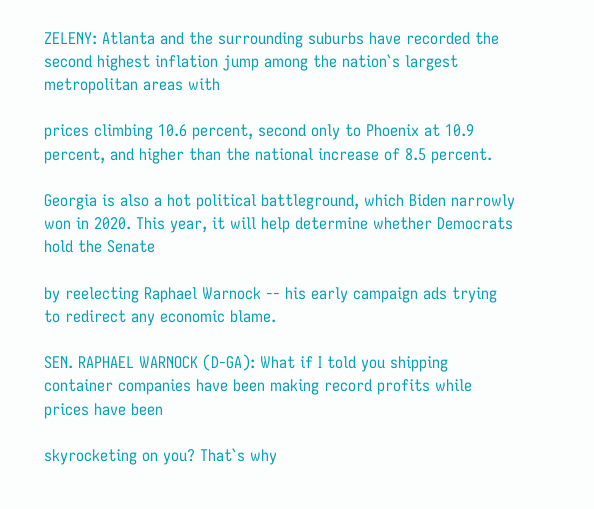ZELENY: Atlanta and the surrounding suburbs have recorded the second highest inflation jump among the nation`s largest metropolitan areas with

prices climbing 10.6 percent, second only to Phoenix at 10.9 percent, and higher than the national increase of 8.5 percent.

Georgia is also a hot political battleground, which Biden narrowly won in 2020. This year, it will help determine whether Democrats hold the Senate

by reelecting Raphael Warnock -- his early campaign ads trying to redirect any economic blame.

SEN. RAPHAEL WARNOCK (D-GA): What if I told you shipping container companies have been making record profits while prices have been

skyrocketing on you? That`s why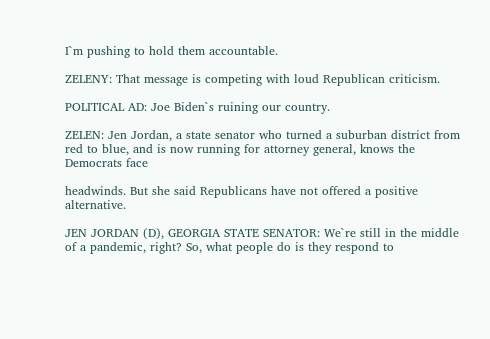I`m pushing to hold them accountable.

ZELENY: That message is competing with loud Republican criticism.

POLITICAL AD: Joe Biden`s ruining our country.

ZELEN: Jen Jordan, a state senator who turned a suburban district from red to blue, and is now running for attorney general, knows the Democrats face

headwinds. But she said Republicans have not offered a positive alternative.

JEN JORDAN (D), GEORGIA STATE SENATOR: We`re still in the middle of a pandemic, right? So, what people do is they respond to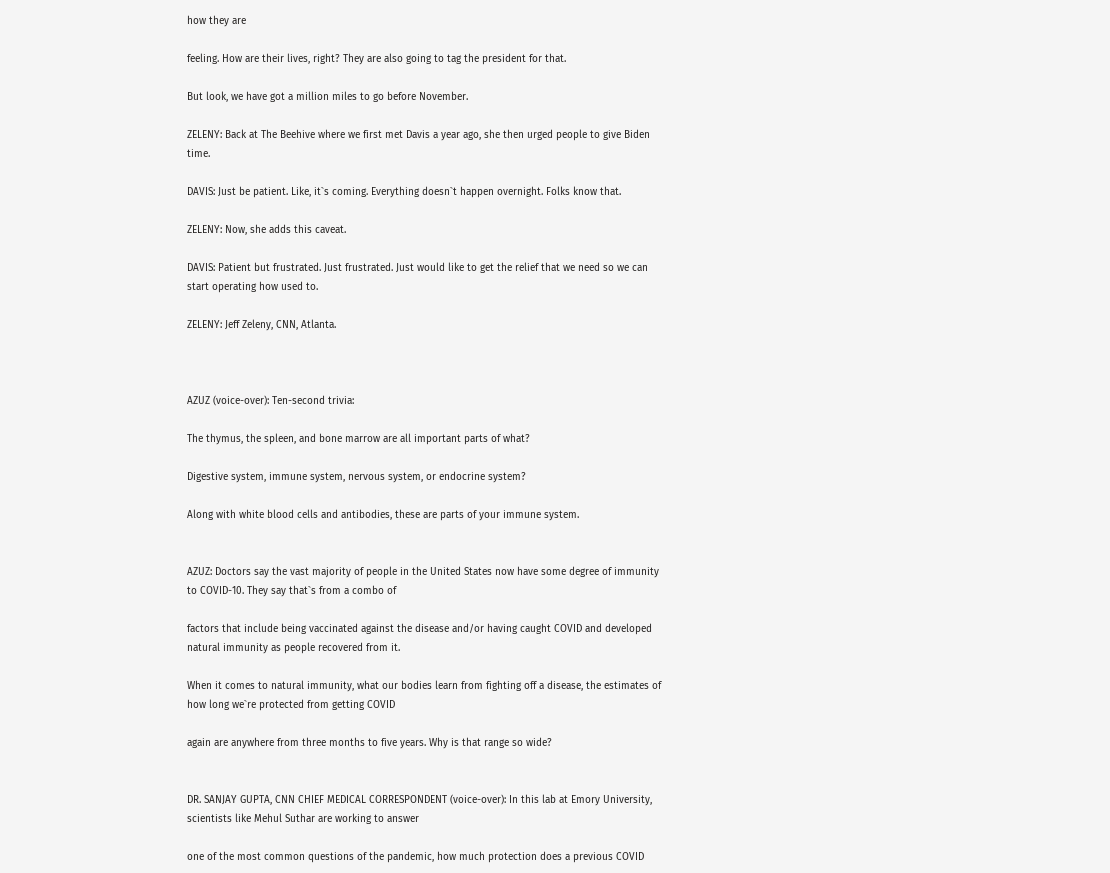how they are

feeling. How are their lives, right? They are also going to tag the president for that.

But look, we have got a million miles to go before November.

ZELENY: Back at The Beehive where we first met Davis a year ago, she then urged people to give Biden time.

DAVIS: Just be patient. Like, it`s coming. Everything doesn`t happen overnight. Folks know that.

ZELENY: Now, she adds this caveat.

DAVIS: Patient but frustrated. Just frustrated. Just would like to get the relief that we need so we can start operating how used to.

ZELENY: Jeff Zeleny, CNN, Atlanta.



AZUZ (voice-over): Ten-second trivia:

The thymus, the spleen, and bone marrow are all important parts of what?

Digestive system, immune system, nervous system, or endocrine system?

Along with white blood cells and antibodies, these are parts of your immune system.


AZUZ: Doctors say the vast majority of people in the United States now have some degree of immunity to COVID-10. They say that`s from a combo of

factors that include being vaccinated against the disease and/or having caught COVID and developed natural immunity as people recovered from it.

When it comes to natural immunity, what our bodies learn from fighting off a disease, the estimates of how long we`re protected from getting COVID

again are anywhere from three months to five years. Why is that range so wide?


DR. SANJAY GUPTA, CNN CHIEF MEDICAL CORRESPONDENT (voice-over): In this lab at Emory University, scientists like Mehul Suthar are working to answer

one of the most common questions of the pandemic, how much protection does a previous COVID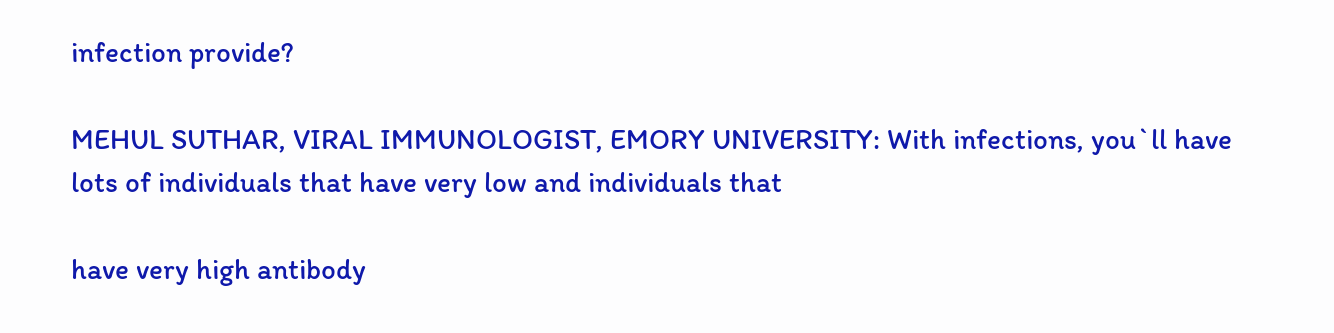infection provide?

MEHUL SUTHAR, VIRAL IMMUNOLOGIST, EMORY UNIVERSITY: With infections, you`ll have lots of individuals that have very low and individuals that

have very high antibody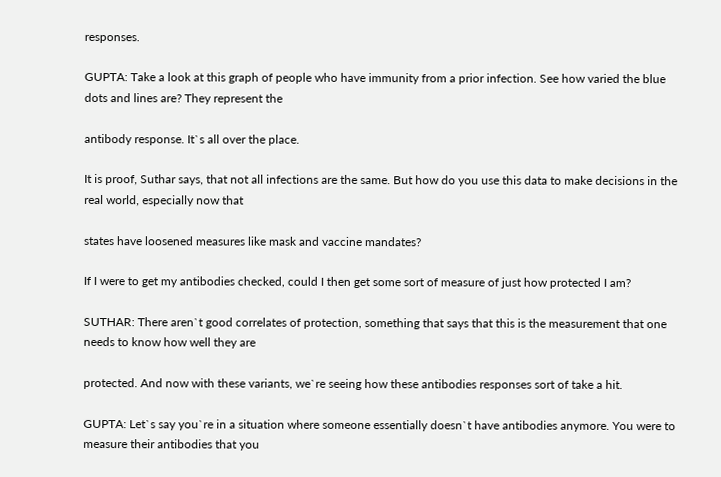responses.

GUPTA: Take a look at this graph of people who have immunity from a prior infection. See how varied the blue dots and lines are? They represent the

antibody response. It`s all over the place.

It is proof, Suthar says, that not all infections are the same. But how do you use this data to make decisions in the real world, especially now that

states have loosened measures like mask and vaccine mandates?

If I were to get my antibodies checked, could I then get some sort of measure of just how protected I am?

SUTHAR: There aren`t good correlates of protection, something that says that this is the measurement that one needs to know how well they are

protected. And now with these variants, we`re seeing how these antibodies responses sort of take a hit.

GUPTA: Let`s say you`re in a situation where someone essentially doesn`t have antibodies anymore. You were to measure their antibodies that you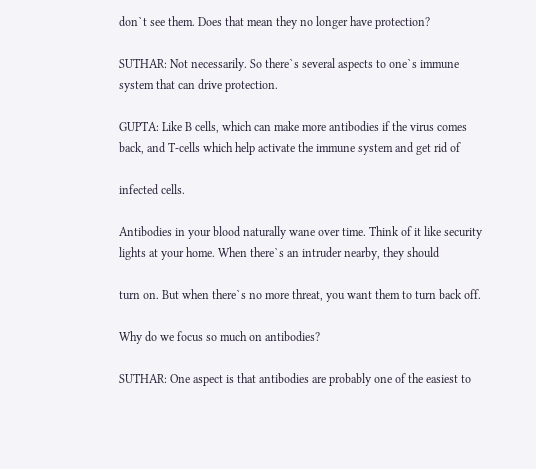don`t see them. Does that mean they no longer have protection?

SUTHAR: Not necessarily. So there`s several aspects to one`s immune system that can drive protection.

GUPTA: Like B cells, which can make more antibodies if the virus comes back, and T-cells which help activate the immune system and get rid of

infected cells.

Antibodies in your blood naturally wane over time. Think of it like security lights at your home. When there`s an intruder nearby, they should

turn on. But when there`s no more threat, you want them to turn back off.

Why do we focus so much on antibodies?

SUTHAR: One aspect is that antibodies are probably one of the easiest to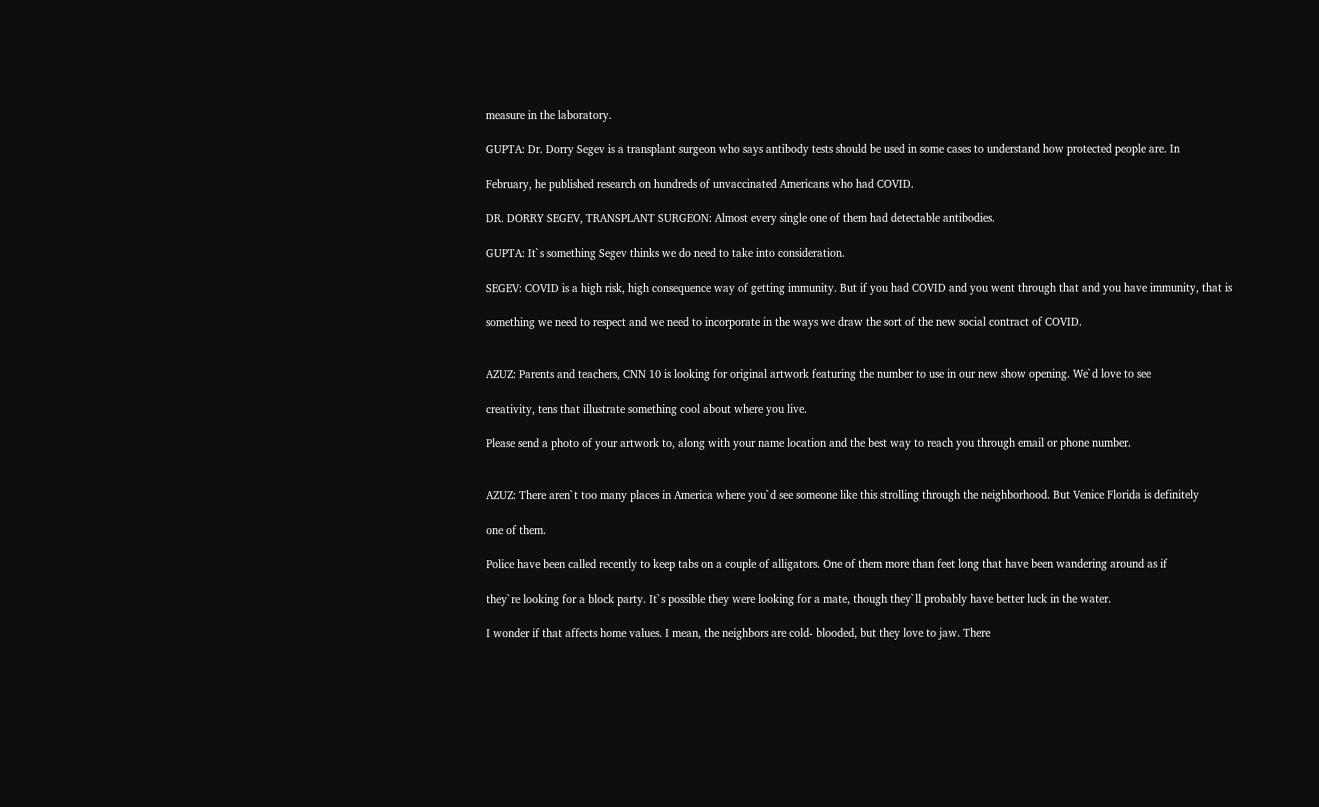measure in the laboratory.

GUPTA: Dr. Dorry Segev is a transplant surgeon who says antibody tests should be used in some cases to understand how protected people are. In

February, he published research on hundreds of unvaccinated Americans who had COVID.

DR. DORRY SEGEV, TRANSPLANT SURGEON: Almost every single one of them had detectable antibodies.

GUPTA: It`s something Segev thinks we do need to take into consideration.

SEGEV: COVID is a high risk, high consequence way of getting immunity. But if you had COVID and you went through that and you have immunity, that is

something we need to respect and we need to incorporate in the ways we draw the sort of the new social contract of COVID.


AZUZ: Parents and teachers, CNN 10 is looking for original artwork featuring the number to use in our new show opening. We`d love to see

creativity, tens that illustrate something cool about where you live.

Please send a photo of your artwork to, along with your name location and the best way to reach you through email or phone number.


AZUZ: There aren`t too many places in America where you`d see someone like this strolling through the neighborhood. But Venice Florida is definitely

one of them.

Police have been called recently to keep tabs on a couple of alligators. One of them more than feet long that have been wandering around as if

they`re looking for a block party. It`s possible they were looking for a mate, though they`ll probably have better luck in the water.

I wonder if that affects home values. I mean, the neighbors are cold- blooded, but they love to jaw. There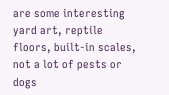are some interesting yard art, reptile floors, built-in scales, not a lot of pests or dogs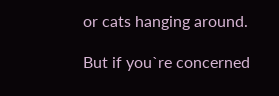or cats hanging around.

But if you`re concerned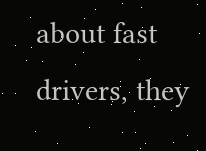about fast drivers, they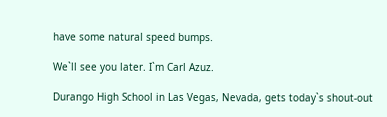have some natural speed bumps.

We`ll see you later. I`m Carl Azuz.

Durango High School in Las Vegas, Nevada, gets today`s shout-out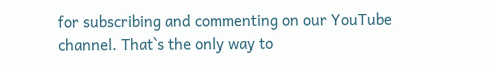for subscribing and commenting on our YouTube channel. That`s the only way to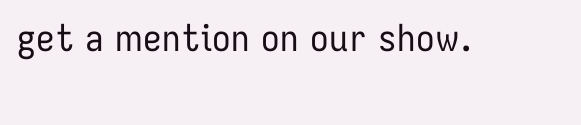get a mention on our show.